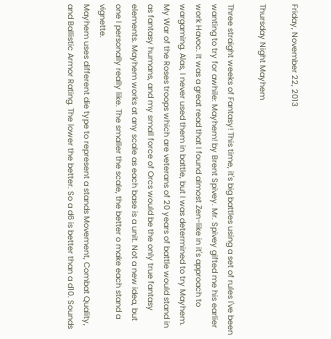Friday, November 22, 2013

Thursday Night Mayhem

Three straight weeks of Fantasy! This time, it's big battles using a set of rules I've been wanting to try for awhile: Mayhem! by Brent Spivey. Mr. Spivey gifted me his earlier work Havoc. It was a great read that I found almost Zen-like in it's approach to wargaming. Alas, I never used them in battle, but I was determined to try Mayhem.
My War of the Roses troops which are veterans of 20 years of battle would stand in as fantasy humans, and my small force of Orcs would be the only true fantasy elements. Mayhem works at any scale as each base is a unit. Not a new idea, but one I personally really like. The smaller the scale, the better o make each stand a vignette.
Mayhem uses different die type to represent a stands Movement, Combat Quality, and Ballistic Armor Rating. The lower the better. So a d6 is better than a d10. Sounds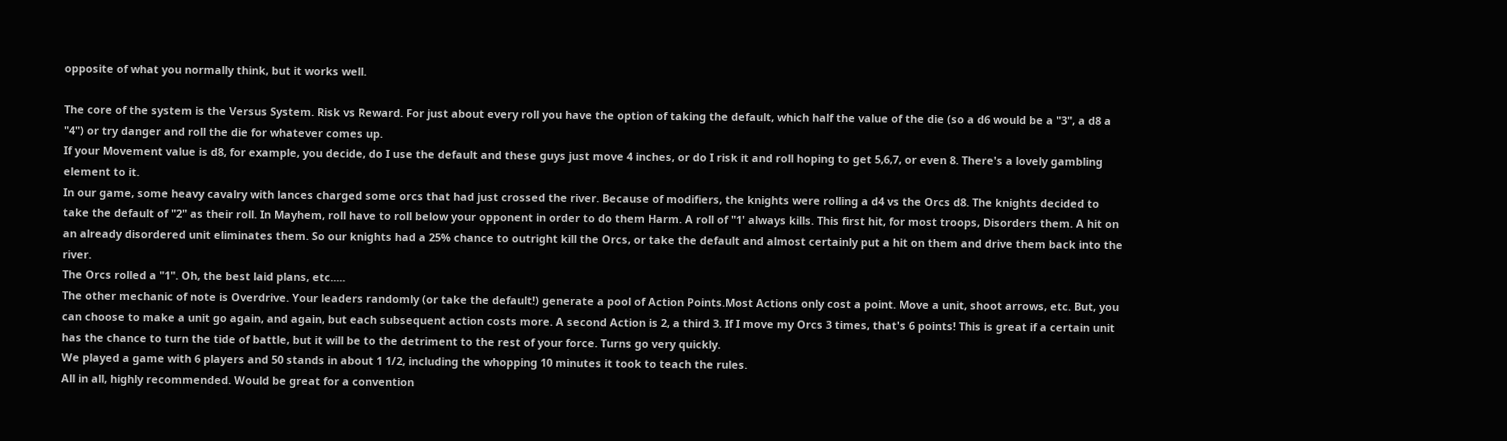opposite of what you normally think, but it works well.

The core of the system is the Versus System. Risk vs Reward. For just about every roll you have the option of taking the default, which half the value of the die (so a d6 would be a "3", a d8 a "4") or try danger and roll the die for whatever comes up.
If your Movement value is d8, for example, you decide, do I use the default and these guys just move 4 inches, or do I risk it and roll hoping to get 5,6,7, or even 8. There's a lovely gambling element to it.
In our game, some heavy cavalry with lances charged some orcs that had just crossed the river. Because of modifiers, the knights were rolling a d4 vs the Orcs d8. The knights decided to take the default of "2" as their roll. In Mayhem, roll have to roll below your opponent in order to do them Harm. A roll of "1' always kills. This first hit, for most troops, Disorders them. A hit on an already disordered unit eliminates them. So our knights had a 25% chance to outright kill the Orcs, or take the default and almost certainly put a hit on them and drive them back into the river.
The Orcs rolled a "1". Oh, the best laid plans, etc.....
The other mechanic of note is Overdrive. Your leaders randomly (or take the default!) generate a pool of Action Points.Most Actions only cost a point. Move a unit, shoot arrows, etc. But, you can choose to make a unit go again, and again, but each subsequent action costs more. A second Action is 2, a third 3. If I move my Orcs 3 times, that's 6 points! This is great if a certain unit has the chance to turn the tide of battle, but it will be to the detriment to the rest of your force. Turns go very quickly.
We played a game with 6 players and 50 stands in about 1 1/2, including the whopping 10 minutes it took to teach the rules.
All in all, highly recommended. Would be great for a convention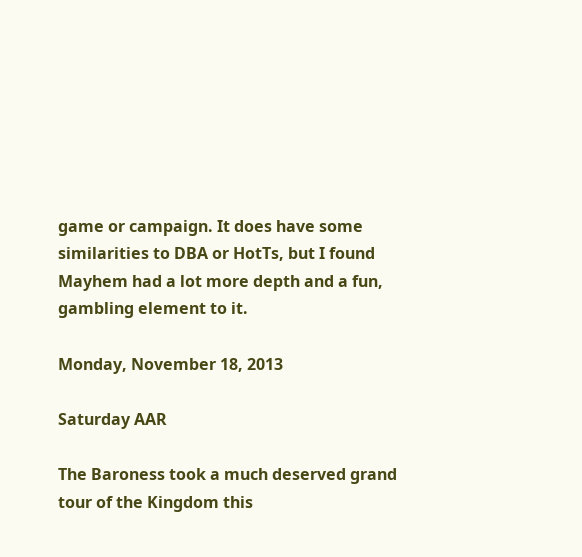game or campaign. It does have some similarities to DBA or HotTs, but I found Mayhem had a lot more depth and a fun, gambling element to it.

Monday, November 18, 2013

Saturday AAR

The Baroness took a much deserved grand tour of the Kingdom this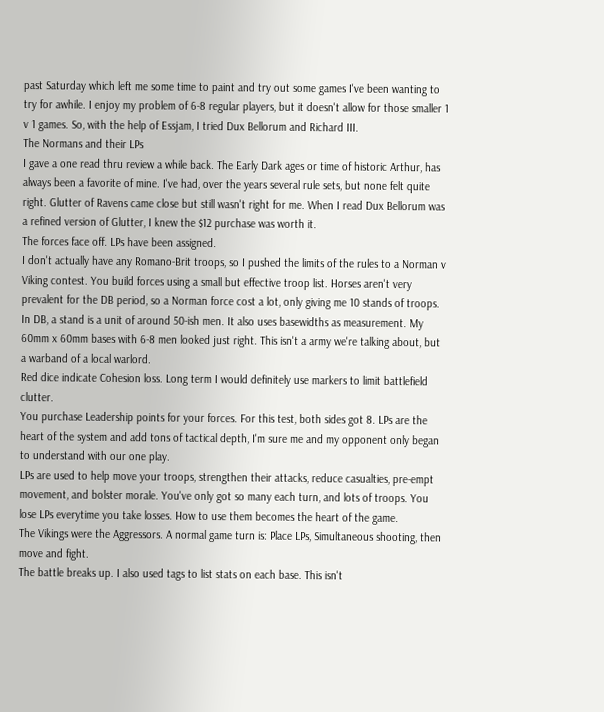past Saturday which left me some time to paint and try out some games I've been wanting to try for awhile. I enjoy my problem of 6-8 regular players, but it doesn't allow for those smaller 1 v 1 games. So, with the help of Essjam, I tried Dux Bellorum and Richard III.
The Normans and their LPs
I gave a one read thru review a while back. The Early Dark ages or time of historic Arthur, has always been a favorite of mine. I've had, over the years several rule sets, but none felt quite right. Glutter of Ravens came close but still wasn't right for me. When I read Dux Bellorum was a refined version of Glutter, I knew the $12 purchase was worth it.
The forces face off. LPs have been assigned.
I don't actually have any Romano-Brit troops, so I pushed the limits of the rules to a Norman v Viking contest. You build forces using a small but effective troop list. Horses aren't very prevalent for the DB period, so a Norman force cost a lot, only giving me 10 stands of troops. In DB, a stand is a unit of around 50-ish men. It also uses basewidths as measurement. My 60mm x 60mm bases with 6-8 men looked just right. This isn't a army we're talking about, but a warband of a local warlord.
Red dice indicate Cohesion loss. Long term I would definitely use markers to limit battlefield clutter.
You purchase Leadership points for your forces. For this test, both sides got 8. LPs are the heart of the system and add tons of tactical depth, I'm sure me and my opponent only began to understand with our one play.
LPs are used to help move your troops, strengthen their attacks, reduce casualties, pre-empt movement, and bolster morale. You've only got so many each turn, and lots of troops. You lose LPs everytime you take losses. How to use them becomes the heart of the game.
The Vikings were the Aggressors. A normal game turn is: Place LPs, Simultaneous shooting, then move and fight.
The battle breaks up. I also used tags to list stats on each base. This isn't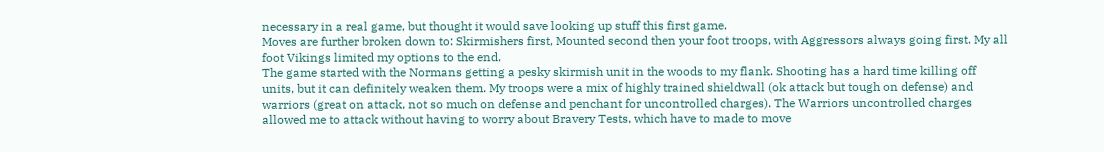necessary in a real game, but thought it would save looking up stuff this first game.
Moves are further broken down to: Skirmishers first, Mounted second then your foot troops, with Aggressors always going first. My all foot Vikings limited my options to the end.
The game started with the Normans getting a pesky skirmish unit in the woods to my flank. Shooting has a hard time killing off units, but it can definitely weaken them. My troops were a mix of highly trained shieldwall (ok attack but tough on defense) and warriors (great on attack, not so much on defense and penchant for uncontrolled charges). The Warriors uncontrolled charges allowed me to attack without having to worry about Bravery Tests, which have to made to move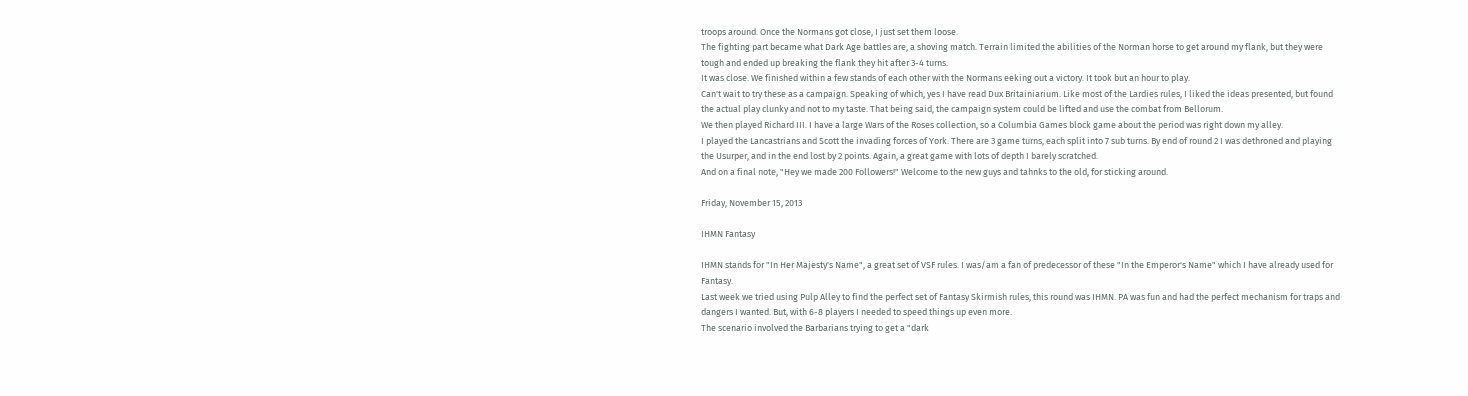troops around. Once the Normans got close, I just set them loose.
The fighting part became what Dark Age battles are, a shoving match. Terrain limited the abilities of the Norman horse to get around my flank, but they were tough and ended up breaking the flank they hit after 3-4 turns.
It was close. We finished within a few stands of each other with the Normans eeking out a victory. It took but an hour to play.
Can't wait to try these as a campaign. Speaking of which, yes I have read Dux Britainiarium. Like most of the Lardies rules, I liked the ideas presented, but found the actual play clunky and not to my taste. That being said, the campaign system could be lifted and use the combat from Bellorum.
We then played Richard III. I have a large Wars of the Roses collection, so a Columbia Games block game about the period was right down my alley.
I played the Lancastrians and Scott the invading forces of York. There are 3 game turns, each split into 7 sub turns. By end of round 2 I was dethroned and playing the Usurper, and in the end lost by 2 points. Again, a great game with lots of depth I barely scratched.
And on a final note, "Hey we made 200 Followers!" Welcome to the new guys and tahnks to the old, for sticking around.

Friday, November 15, 2013

IHMN Fantasy

IHMN stands for "In Her Majesty's Name", a great set of VSF rules. I was/am a fan of predecessor of these "In the Emperor's Name" which I have already used for Fantasy.
Last week we tried using Pulp Alley to find the perfect set of Fantasy Skirmish rules, this round was IHMN. PA was fun and had the perfect mechanism for traps and dangers I wanted. But, with 6-8 players I needed to speed things up even more.
The scenario involved the Barbarians trying to get a "dark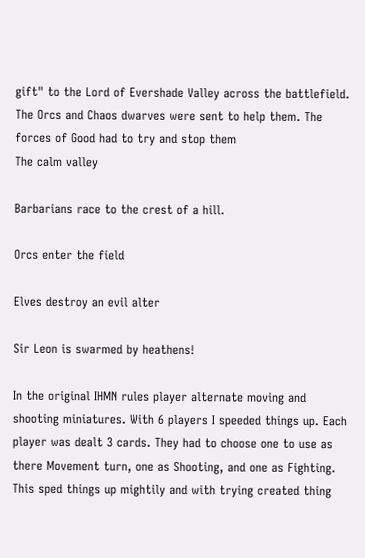gift" to the Lord of Evershade Valley across the battlefield. The Orcs and Chaos dwarves were sent to help them. The forces of Good had to try and stop them
The calm valley

Barbarians race to the crest of a hill.

Orcs enter the field

Elves destroy an evil alter

Sir Leon is swarmed by heathens!

In the original IHMN rules player alternate moving and shooting miniatures. With 6 players I speeded things up. Each player was dealt 3 cards. They had to choose one to use as there Movement turn, one as Shooting, and one as Fighting. This sped things up mightily and with trying created thing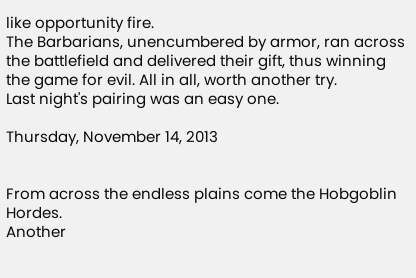like opportunity fire.
The Barbarians, unencumbered by armor, ran across the battlefield and delivered their gift, thus winning the game for evil. All in all, worth another try.
Last night's pairing was an easy one.

Thursday, November 14, 2013


From across the endless plains come the Hobgoblin Hordes.
Another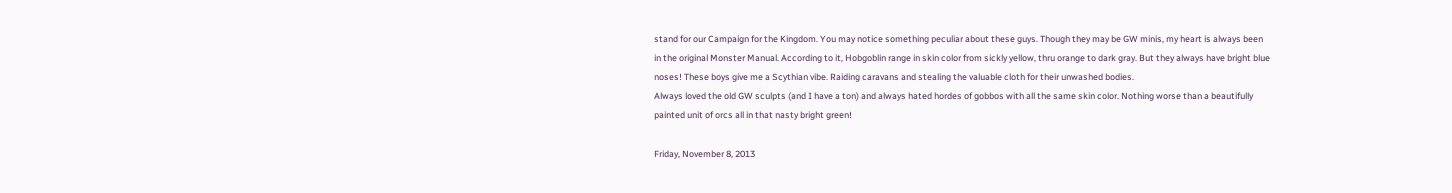stand for our Campaign for the Kingdom. You may notice something peculiar about these guys. Though they may be GW minis, my heart is always been in the original Monster Manual. According to it, Hobgoblin range in skin color from sickly yellow, thru orange to dark gray. But they always have bright blue noses! These boys give me a Scythian vibe. Raiding caravans and stealing the valuable cloth for their unwashed bodies.
Always loved the old GW sculpts (and I have a ton) and always hated hordes of gobbos with all the same skin color. Nothing worse than a beautifully painted unit of orcs all in that nasty bright green!

Friday, November 8, 2013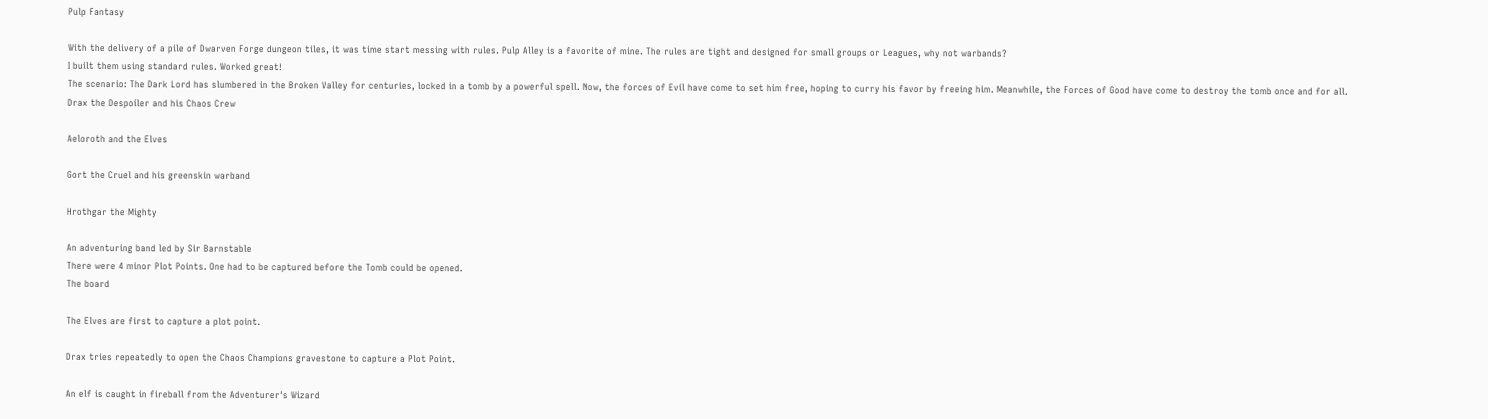Pulp Fantasy

With the delivery of a pile of Dwarven Forge dungeon tiles, it was time start messing with rules. Pulp Alley is a favorite of mine. The rules are tight and designed for small groups or Leagues, why not warbands?
I built them using standard rules. Worked great!
The scenario: The Dark Lord has slumbered in the Broken Valley for centuries, locked in a tomb by a powerful spell. Now, the forces of Evil have come to set him free, hoping to curry his favor by freeing him. Meanwhile, the Forces of Good have come to destroy the tomb once and for all.
Drax the Despoiler and his Chaos Crew

Aeloroth and the Elves

Gort the Cruel and his greenskin warband

Hrothgar the Mighty

An adventuring band led by Sir Barnstable
There were 4 minor Plot Points. One had to be captured before the Tomb could be opened.
The board

The Elves are first to capture a plot point.

Drax tries repeatedly to open the Chaos Champions gravestone to capture a Plot Point.

An elf is caught in fireball from the Adventurer's Wizard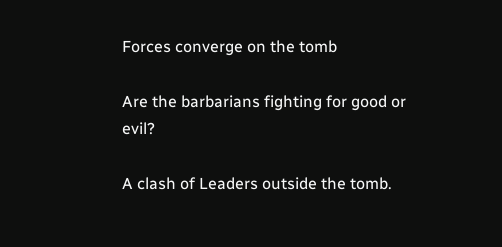Forces converge on the tomb

Are the barbarians fighting for good or evil?

A clash of Leaders outside the tomb.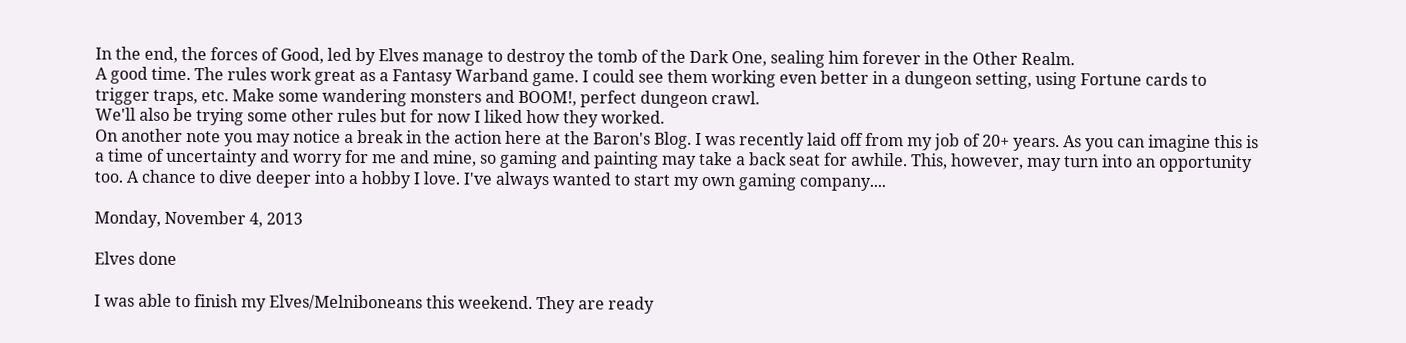In the end, the forces of Good, led by Elves manage to destroy the tomb of the Dark One, sealing him forever in the Other Realm.
A good time. The rules work great as a Fantasy Warband game. I could see them working even better in a dungeon setting, using Fortune cards to trigger traps, etc. Make some wandering monsters and BOOM!, perfect dungeon crawl.
We'll also be trying some other rules but for now I liked how they worked.
On another note you may notice a break in the action here at the Baron's Blog. I was recently laid off from my job of 20+ years. As you can imagine this is a time of uncertainty and worry for me and mine, so gaming and painting may take a back seat for awhile. This, however, may turn into an opportunity too. A chance to dive deeper into a hobby I love. I've always wanted to start my own gaming company....

Monday, November 4, 2013

Elves done

I was able to finish my Elves/Melniboneans this weekend. They are ready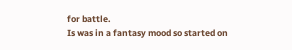for battle.
Is was in a fantasy mood so started on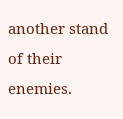another stand of their enemies.